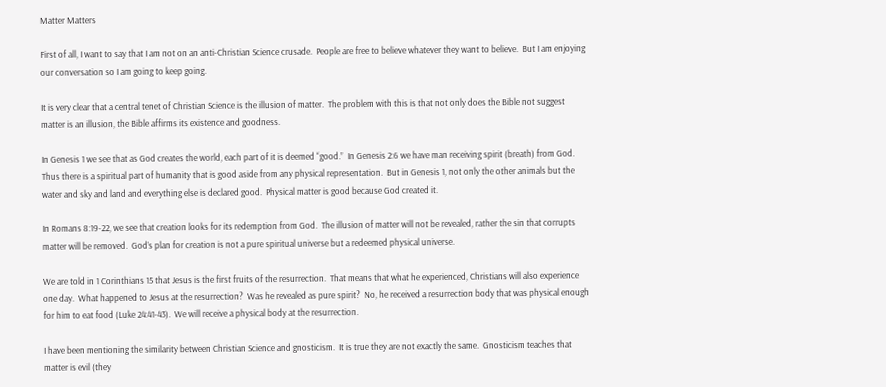Matter Matters

First of all, I want to say that I am not on an anti-Christian Science crusade.  People are free to believe whatever they want to believe.  But I am enjoying our conversation so I am going to keep going.

It is very clear that a central tenet of Christian Science is the illusion of matter.  The problem with this is that not only does the Bible not suggest matter is an illusion, the Bible affirms its existence and goodness.

In Genesis 1 we see that as God creates the world, each part of it is deemed “good.”  In Genesis 2:6 we have man receiving spirit (breath) from God.  Thus there is a spiritual part of humanity that is good aside from any physical representation.  But in Genesis 1, not only the other animals but the water and sky and land and everything else is declared good.  Physical matter is good because God created it.

In Romans 8:19-22, we see that creation looks for its redemption from God.  The illusion of matter will not be revealed, rather the sin that corrupts matter will be removed.  God’s plan for creation is not a pure spiritual universe but a redeemed physical universe.

We are told in 1 Corinthians 15 that Jesus is the first fruits of the resurrection.  That means that what he experienced, Christians will also experience one day.  What happened to Jesus at the resurrection?  Was he revealed as pure spirit?  No, he received a resurrection body that was physical enough for him to eat food (Luke 24:41-43).  We will receive a physical body at the resurrection.

I have been mentioning the similarity between Christian Science and gnosticism.  It is true they are not exactly the same.  Gnosticism teaches that matter is evil (they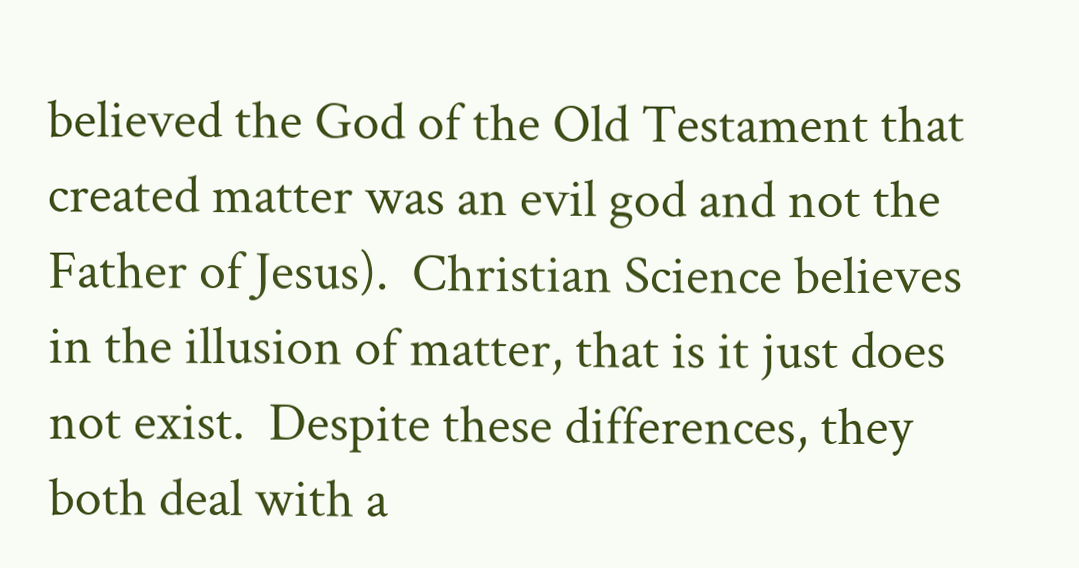believed the God of the Old Testament that created matter was an evil god and not the Father of Jesus).  Christian Science believes in the illusion of matter, that is it just does not exist.  Despite these differences, they both deal with a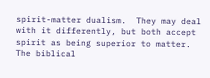spirit-matter dualism.  They may deal with it differently, but both accept spirit as being superior to matter.  The biblical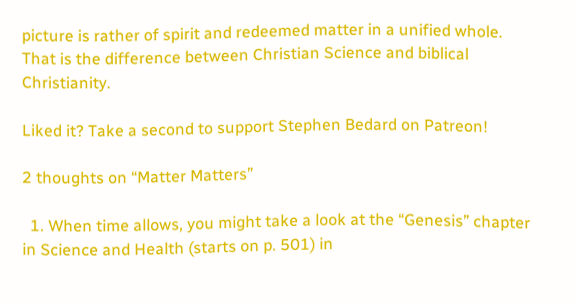picture is rather of spirit and redeemed matter in a unified whole.  That is the difference between Christian Science and biblical Christianity.

Liked it? Take a second to support Stephen Bedard on Patreon!

2 thoughts on “Matter Matters”

  1. When time allows, you might take a look at the “Genesis” chapter in Science and Health (starts on p. 501) in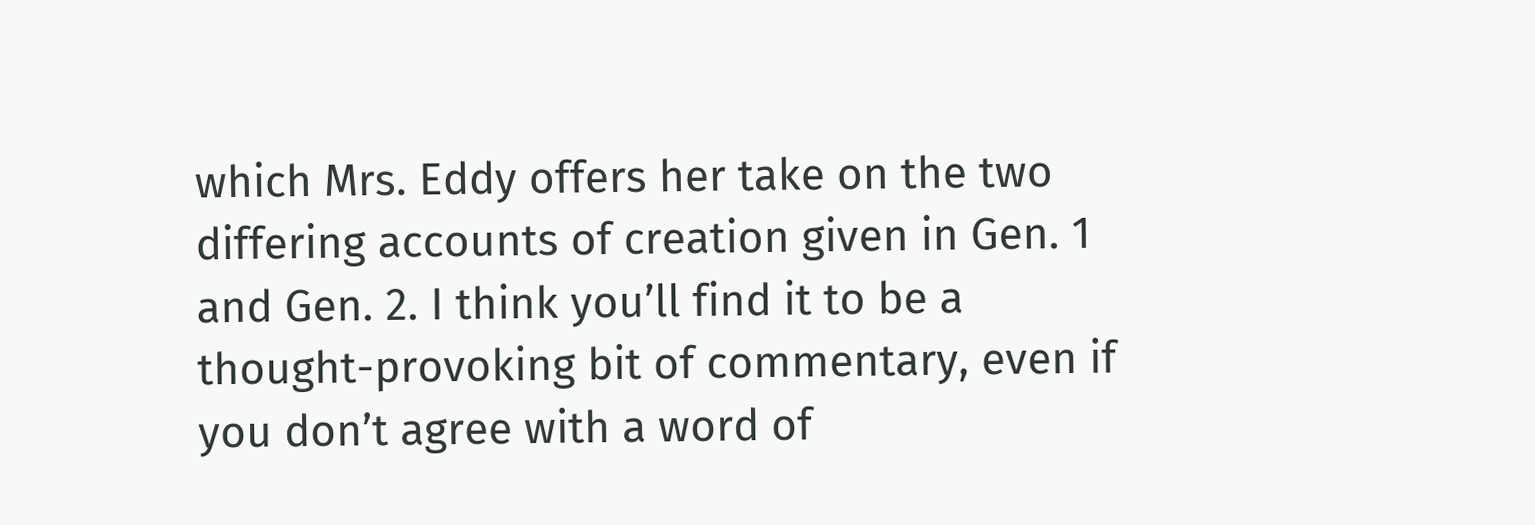which Mrs. Eddy offers her take on the two differing accounts of creation given in Gen. 1 and Gen. 2. I think you’ll find it to be a thought-provoking bit of commentary, even if you don’t agree with a word of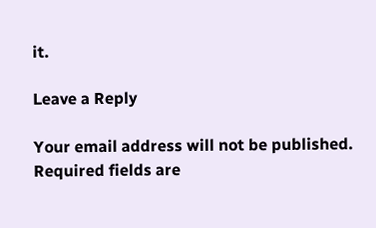it.

Leave a Reply

Your email address will not be published. Required fields are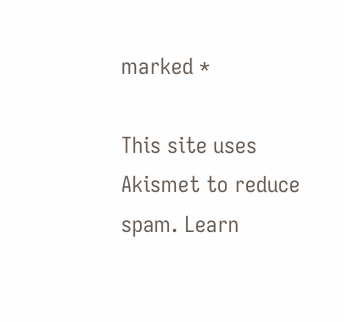marked *

This site uses Akismet to reduce spam. Learn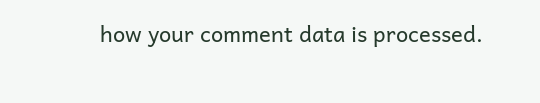how your comment data is processed.